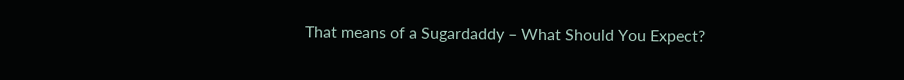That means of a Sugardaddy – What Should You Expect?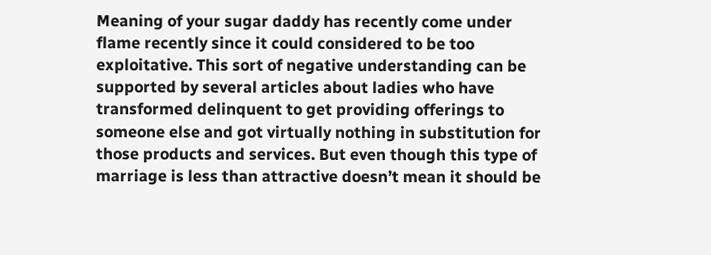Meaning of your sugar daddy has recently come under flame recently since it could considered to be too exploitative. This sort of negative understanding can be supported by several articles about ladies who have transformed delinquent to get providing offerings to someone else and got virtually nothing in substitution for those products and services. But even though this type of marriage is less than attractive doesn’t mean it should be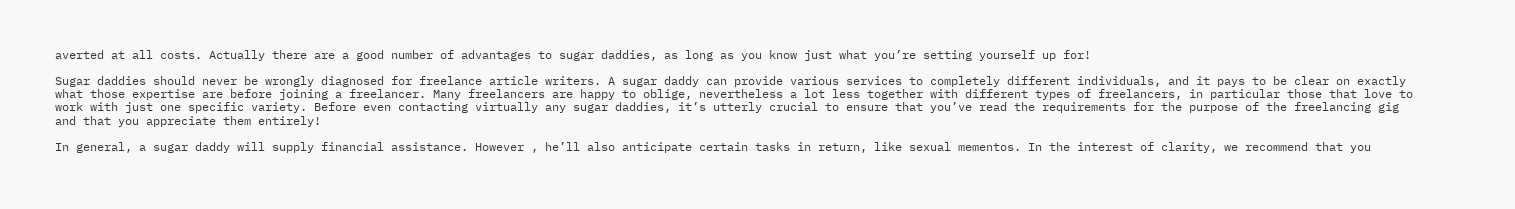averted at all costs. Actually there are a good number of advantages to sugar daddies, as long as you know just what you’re setting yourself up for!

Sugar daddies should never be wrongly diagnosed for freelance article writers. A sugar daddy can provide various services to completely different individuals, and it pays to be clear on exactly what those expertise are before joining a freelancer. Many freelancers are happy to oblige, nevertheless a lot less together with different types of freelancers, in particular those that love to work with just one specific variety. Before even contacting virtually any sugar daddies, it’s utterly crucial to ensure that you’ve read the requirements for the purpose of the freelancing gig and that you appreciate them entirely!

In general, a sugar daddy will supply financial assistance. However , he’ll also anticipate certain tasks in return, like sexual mementos. In the interest of clarity, we recommend that you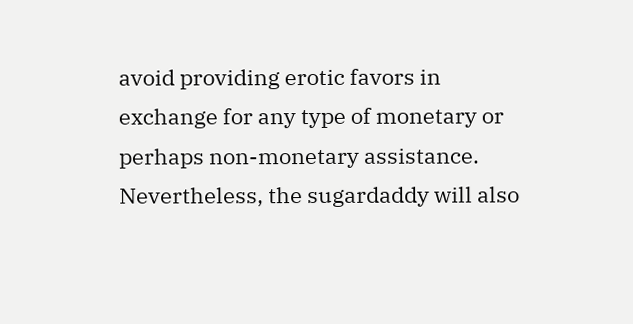avoid providing erotic favors in exchange for any type of monetary or perhaps non-monetary assistance. Nevertheless, the sugardaddy will also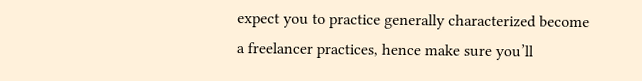expect you to practice generally characterized become a freelancer practices, hence make sure you’ll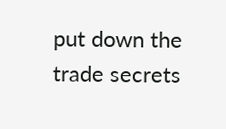put down the trade secrets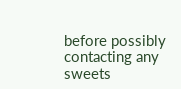before possibly contacting any sweets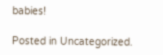babies!

Posted in Uncategorized.